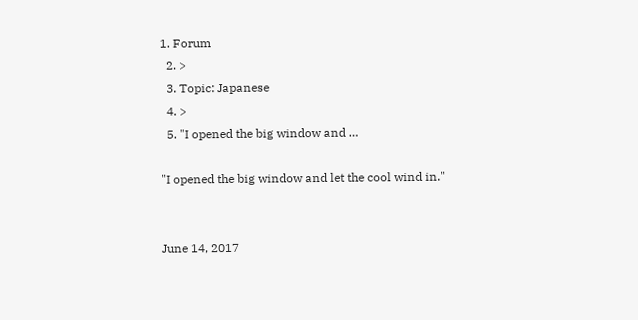1. Forum
  2. >
  3. Topic: Japanese
  4. >
  5. "I opened the big window and …

"I opened the big window and let the cool wind in."


June 14, 2017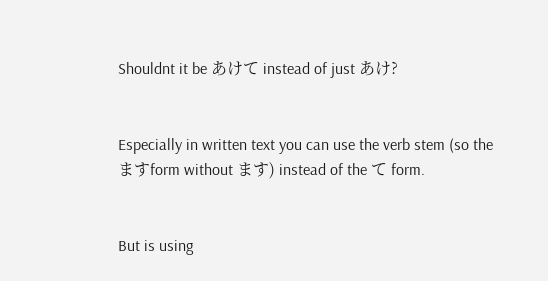Shouldnt it be あけて instead of just あけ?


Especially in written text you can use the verb stem (so the ますform without ます) instead of the て form.


But is using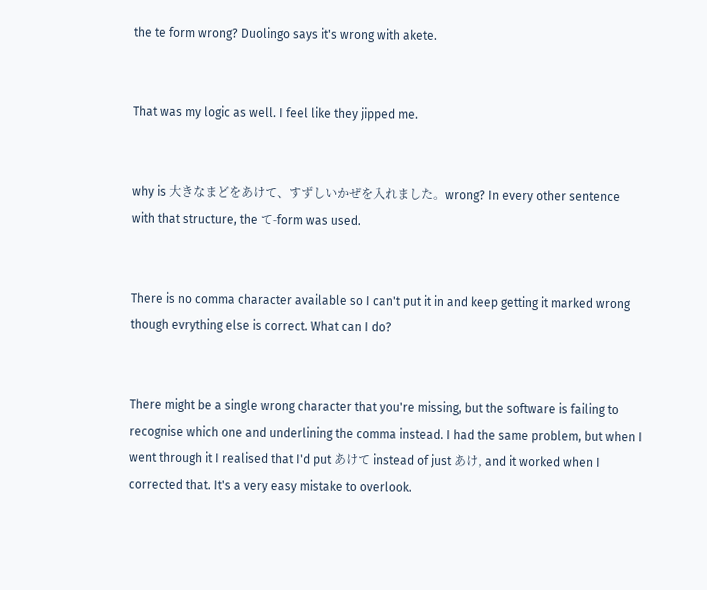the te form wrong? Duolingo says it's wrong with akete.


That was my logic as well. I feel like they jipped me.


why is 大きなまどをあけて、すずしいかぜを入れました。wrong? In every other sentence with that structure, the て-form was used.


There is no comma character available so I can't put it in and keep getting it marked wrong though evrything else is correct. What can I do?


There might be a single wrong character that you're missing, but the software is failing to recognise which one and underlining the comma instead. I had the same problem, but when I went through it I realised that I'd put あけて instead of just あけ, and it worked when I corrected that. It's a very easy mistake to overlook.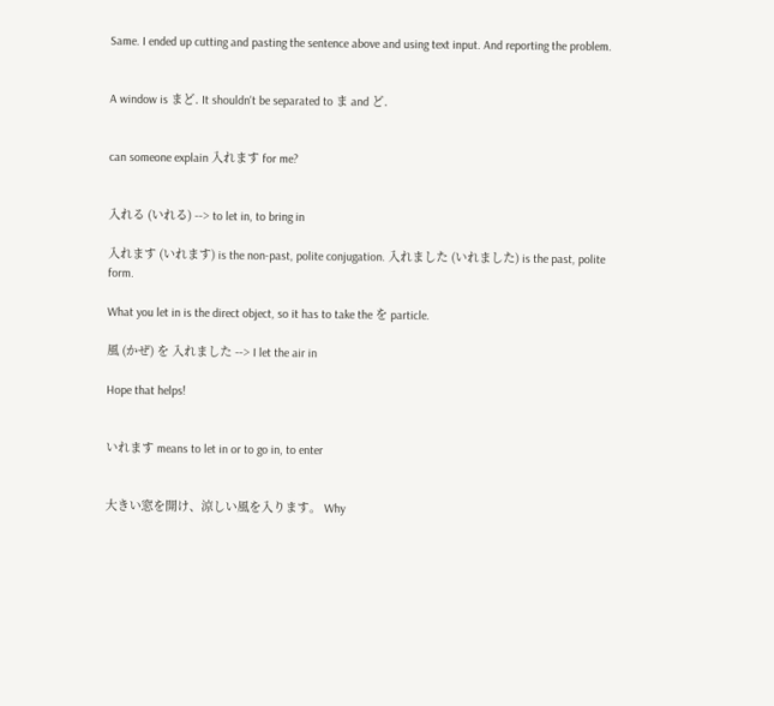Same. I ended up cutting and pasting the sentence above and using text input. And reporting the problem.


A window is まど. It shouldn't be separated to ま and ど.


can someone explain 入れます for me?


入れる (いれる) --> to let in, to bring in

入れます (いれます) is the non-past, polite conjugation. 入れました (いれました) is the past, polite form.

What you let in is the direct object, so it has to take the を particle.

風 (かぜ) を 入れました --> I let the air in

Hope that helps!


いれます means to let in or to go in, to enter


大きい窓を開け、涼しい風を入ります。 Why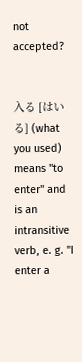not accepted?


入る [はいる] (what you used) means "to enter" and is an intransitive verb, e. g. "I enter a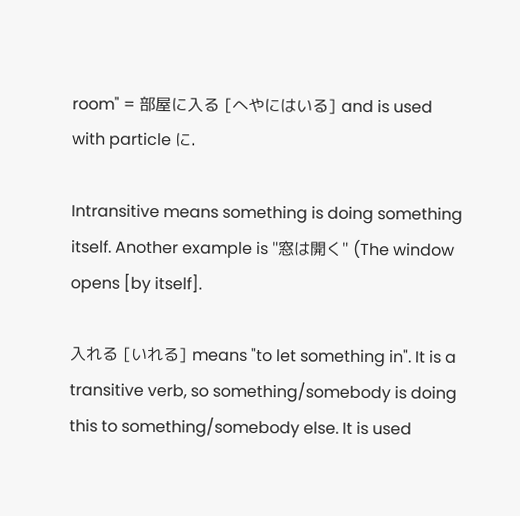room" = 部屋に入る [へやにはいる] and is used with particle に.

Intransitive means something is doing something itself. Another example is "窓は開く" (The window opens [by itself].

入れる [いれる] means "to let something in". It is a transitive verb, so something/somebody is doing this to something/somebody else. It is used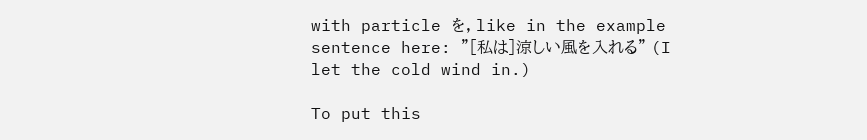with particle を, like in the example sentence here: "[私は]涼しい風を入れる" (I let the cold wind in.)

To put this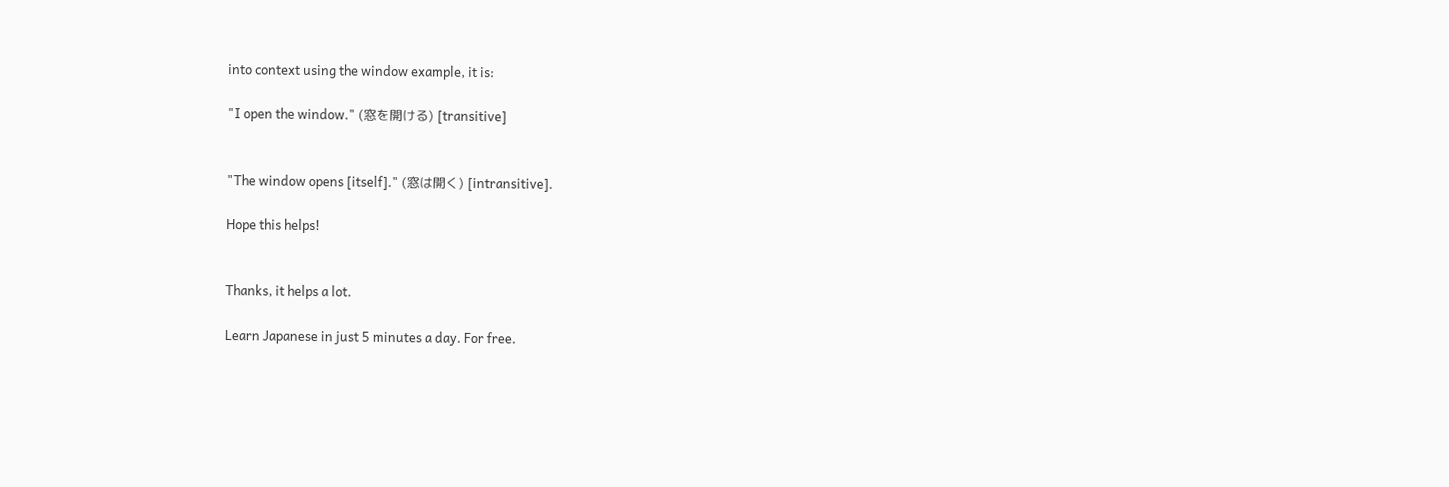into context using the window example, it is:

"I open the window." (窓を開ける) [transitive]


"The window opens [itself]." (窓は開く) [intransitive].

Hope this helps!


Thanks, it helps a lot.

Learn Japanese in just 5 minutes a day. For free.